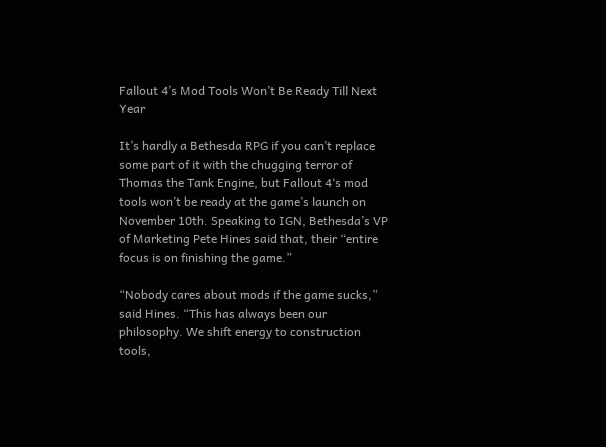Fallout 4’s Mod Tools Won’t Be Ready Till Next Year

It’s hardly a Bethesda RPG if you can’t replace some part of it with the chugging terror of Thomas the Tank Engine, but Fallout 4‘s mod tools won’t be ready at the game’s launch on November 10th. Speaking to IGN, Bethesda’s VP of Marketing Pete Hines said that, their “entire focus is on finishing the game.”

“Nobody cares about mods if the game sucks,” said Hines. “This has always been our philosophy. We shift energy to construction tools,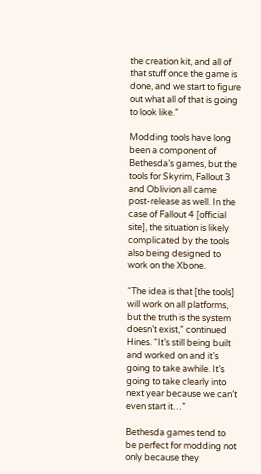the creation kit, and all of that stuff once the game is done, and we start to figure out what all of that is going to look like.”

Modding tools have long been a component of Bethesda’s games, but the tools for Skyrim, Fallout 3 and Oblivion all came post-release as well. In the case of Fallout 4 [official site], the situation is likely complicated by the tools also being designed to work on the Xbone.

“The idea is that [the tools] will work on all platforms, but the truth is the system doesn’t exist,” continued Hines. “It’s still being built and worked on and it’s going to take awhile. It’s going to take clearly into next year because we can’t even start it…”

Bethesda games tend to be perfect for modding not only because they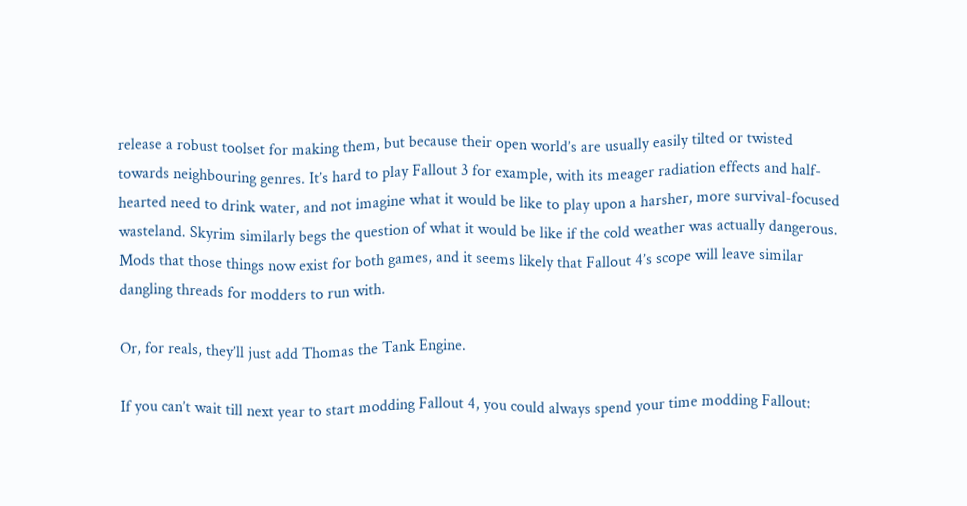release a robust toolset for making them, but because their open world’s are usually easily tilted or twisted towards neighbouring genres. It’s hard to play Fallout 3 for example, with its meager radiation effects and half-hearted need to drink water, and not imagine what it would be like to play upon a harsher, more survival-focused wasteland. Skyrim similarly begs the question of what it would be like if the cold weather was actually dangerous. Mods that those things now exist for both games, and it seems likely that Fallout 4’s scope will leave similar dangling threads for modders to run with.

Or, for reals, they’ll just add Thomas the Tank Engine.

If you can’t wait till next year to start modding Fallout 4, you could always spend your time modding Fallout: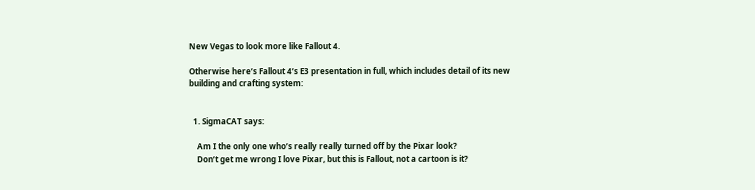New Vegas to look more like Fallout 4.

Otherwise here’s Fallout 4’s E3 presentation in full, which includes detail of its new building and crafting system:


  1. SigmaCAT says:

    Am I the only one who’s really really turned off by the Pixar look?
    Don’t get me wrong I love Pixar, but this is Fallout, not a cartoon is it?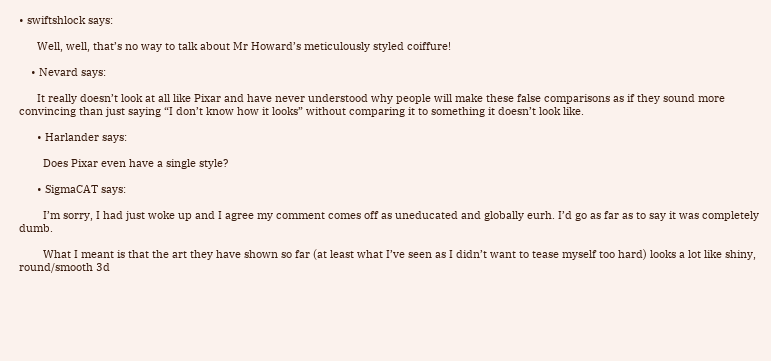• swiftshlock says:

      Well, well, that’s no way to talk about Mr Howard’s meticulously styled coiffure!

    • Nevard says:

      It really doesn’t look at all like Pixar and have never understood why people will make these false comparisons as if they sound more convincing than just saying “I don’t know how it looks” without comparing it to something it doesn’t look like.

      • Harlander says:

        Does Pixar even have a single style?

      • SigmaCAT says:

        I’m sorry, I had just woke up and I agree my comment comes off as uneducated and globally eurh. I’d go as far as to say it was completely dumb.

        What I meant is that the art they have shown so far (at least what I’ve seen as I didn’t want to tease myself too hard) looks a lot like shiny, round/smooth 3d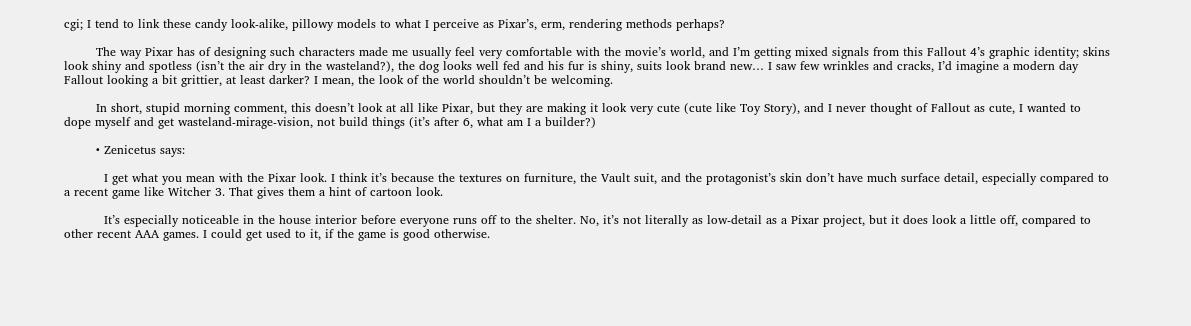cgi; I tend to link these candy look-alike, pillowy models to what I perceive as Pixar’s, erm, rendering methods perhaps?

        The way Pixar has of designing such characters made me usually feel very comfortable with the movie’s world, and I’m getting mixed signals from this Fallout 4’s graphic identity; skins look shiny and spotless (isn’t the air dry in the wasteland?), the dog looks well fed and his fur is shiny, suits look brand new… I saw few wrinkles and cracks, I’d imagine a modern day Fallout looking a bit grittier, at least darker? I mean, the look of the world shouldn’t be welcoming.

        In short, stupid morning comment, this doesn’t look at all like Pixar, but they are making it look very cute (cute like Toy Story), and I never thought of Fallout as cute, I wanted to dope myself and get wasteland-mirage-vision, not build things (it’s after 6, what am I a builder?)

        • Zenicetus says:

          I get what you mean with the Pixar look. I think it’s because the textures on furniture, the Vault suit, and the protagonist’s skin don’t have much surface detail, especially compared to a recent game like Witcher 3. That gives them a hint of cartoon look.

          It’s especially noticeable in the house interior before everyone runs off to the shelter. No, it’s not literally as low-detail as a Pixar project, but it does look a little off, compared to other recent AAA games. I could get used to it, if the game is good otherwise.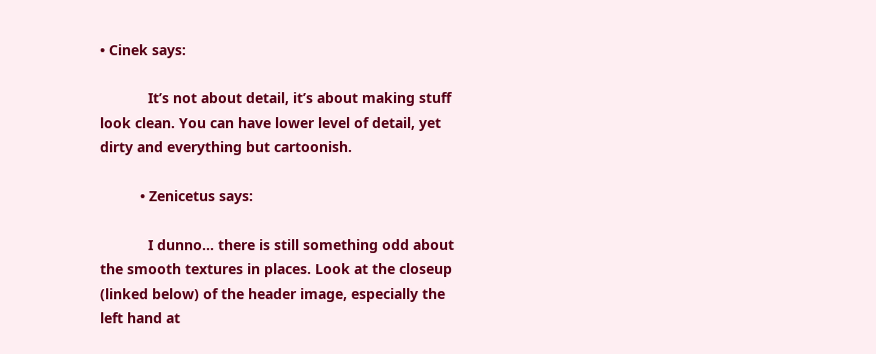• Cinek says:

            It’s not about detail, it’s about making stuff look clean. You can have lower level of detail, yet dirty and everything but cartoonish.

          • Zenicetus says:

            I dunno… there is still something odd about the smooth textures in places. Look at the closeup (linked below) of the header image, especially the left hand at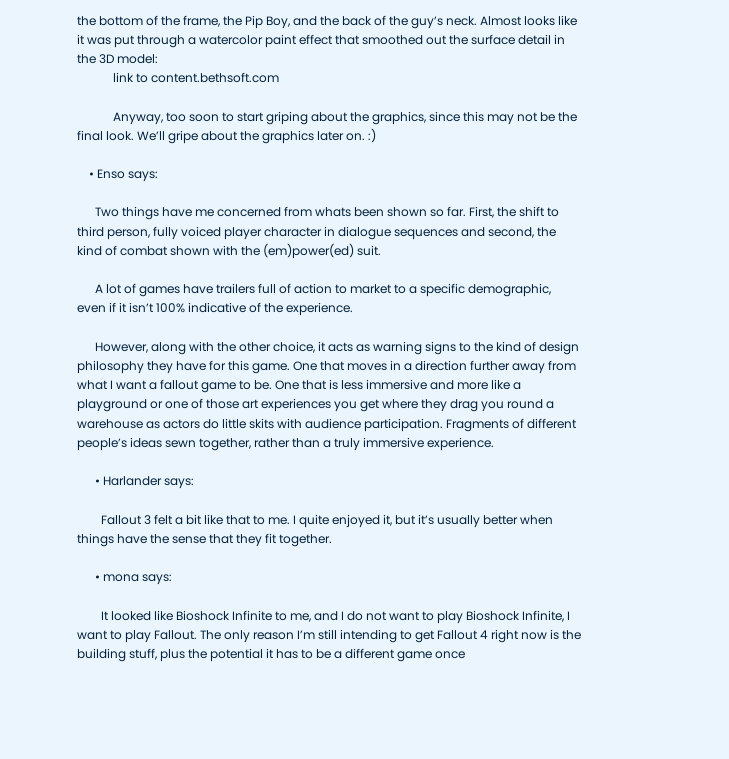the bottom of the frame, the Pip Boy, and the back of the guy’s neck. Almost looks like it was put through a watercolor paint effect that smoothed out the surface detail in the 3D model:
            link to content.bethsoft.com

            Anyway, too soon to start griping about the graphics, since this may not be the final look. We’ll gripe about the graphics later on. :)

    • Enso says:

      Two things have me concerned from whats been shown so far. First, the shift to third person, fully voiced player character in dialogue sequences and second, the kind of combat shown with the (em)power(ed) suit.

      A lot of games have trailers full of action to market to a specific demographic, even if it isn’t 100% indicative of the experience.

      However, along with the other choice, it acts as warning signs to the kind of design philosophy they have for this game. One that moves in a direction further away from what I want a fallout game to be. One that is less immersive and more like a playground or one of those art experiences you get where they drag you round a warehouse as actors do little skits with audience participation. Fragments of different people’s ideas sewn together, rather than a truly immersive experience.

      • Harlander says:

        Fallout 3 felt a bit like that to me. I quite enjoyed it, but it’s usually better when things have the sense that they fit together.

      • mona says:

        It looked like Bioshock Infinite to me, and I do not want to play Bioshock Infinite, I want to play Fallout. The only reason I’m still intending to get Fallout 4 right now is the building stuff, plus the potential it has to be a different game once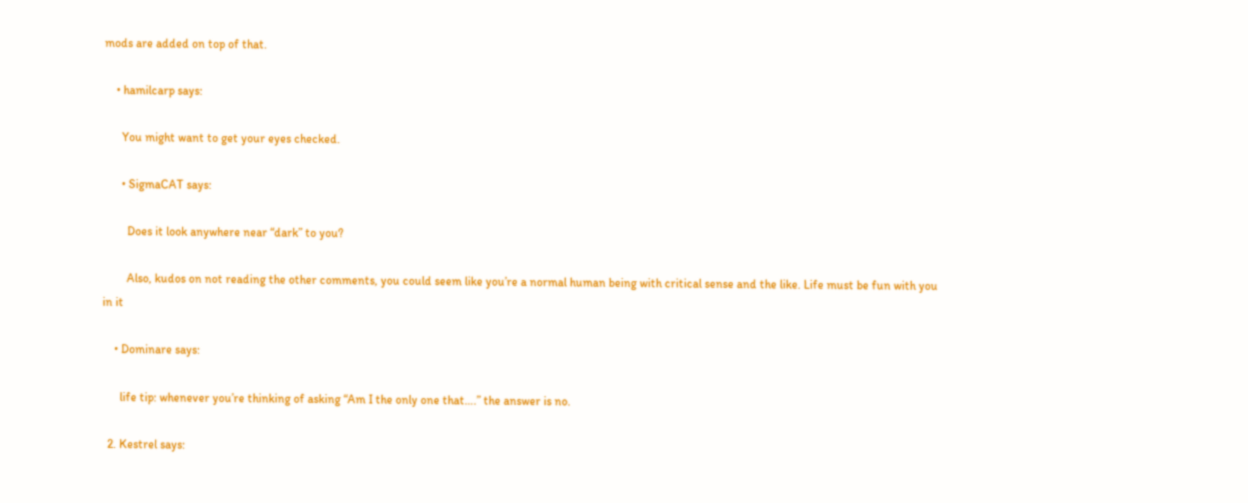mods are added on top of that.

    • hamilcarp says:

      You might want to get your eyes checked.

      • SigmaCAT says:

        Does it look anywhere near “dark” to you?

        Also, kudos on not reading the other comments, you could seem like you’re a normal human being with critical sense and the like. Life must be fun with you in it

    • Dominare says:

      life tip: whenever you’re thinking of asking “Am I the only one that….” the answer is no.

  2. Kestrel says: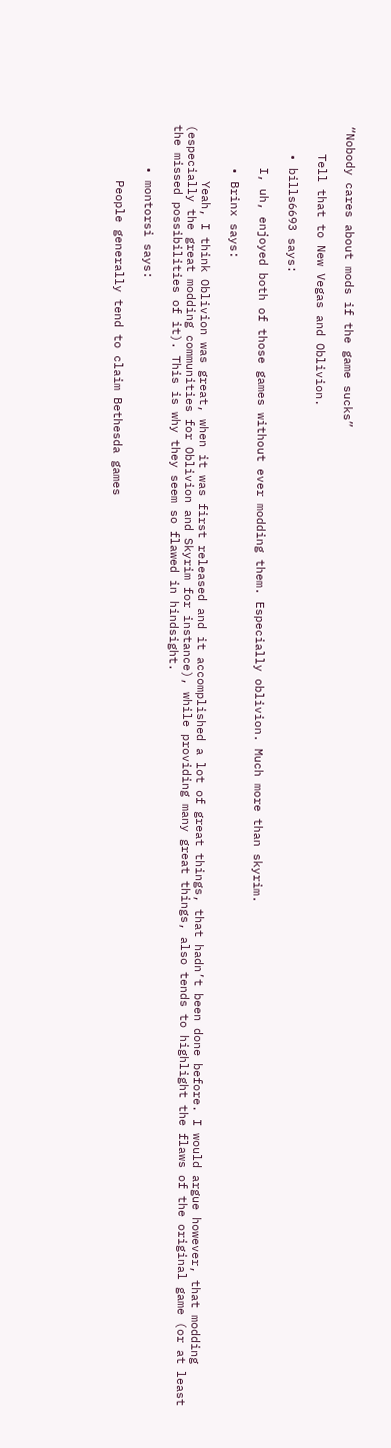“Nobody cares about mods if the game sucks”

    Tell that to New Vegas and Oblivion.

    • bills6693 says:

      I, uh, enjoyed both of those games without ever modding them. Especially oblivion. Much more than skyrim.

      • Brinx says:

        Yeah, I think Oblivion was great, when it was first released and it accomplished a lot of great things, that hadn’t been done before. I would argue however, that modding (especially the great modding communities for Oblivion and Skyrim for instance), while providing many great things, also tends to highlight the flaws of the original game (or at least the missed possibilities of it). This is why they seem so flawed in hindsight.

      • montorsi says:

        People generally tend to claim Bethesda games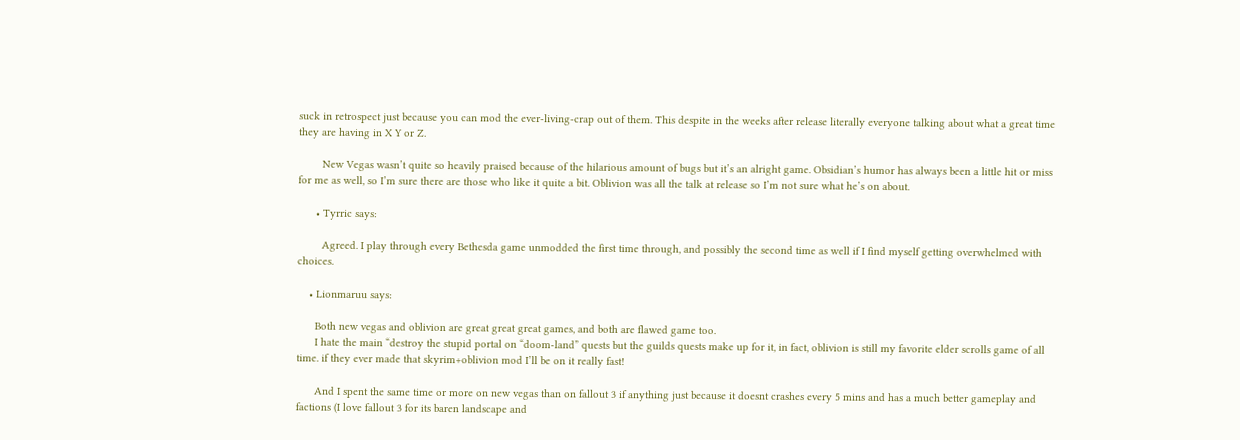suck in retrospect just because you can mod the ever-living-crap out of them. This despite in the weeks after release literally everyone talking about what a great time they are having in X Y or Z.

        New Vegas wasn’t quite so heavily praised because of the hilarious amount of bugs but it’s an alright game. Obsidian’s humor has always been a little hit or miss for me as well, so I’m sure there are those who like it quite a bit. Oblivion was all the talk at release so I’m not sure what he’s on about.

      • Tyrric says:

        Agreed. I play through every Bethesda game unmodded the first time through, and possibly the second time as well if I find myself getting overwhelmed with choices.

    • Lionmaruu says:

      Both new vegas and oblivion are great great great games, and both are flawed game too.
      I hate the main “destroy the stupid portal on “doom-land” quests but the guilds quests make up for it, in fact, oblivion is still my favorite elder scrolls game of all time. if they ever made that skyrim+oblivion mod I’ll be on it really fast!

      And I spent the same time or more on new vegas than on fallout 3 if anything just because it doesnt crashes every 5 mins and has a much better gameplay and factions (I love fallout 3 for its baren landscape and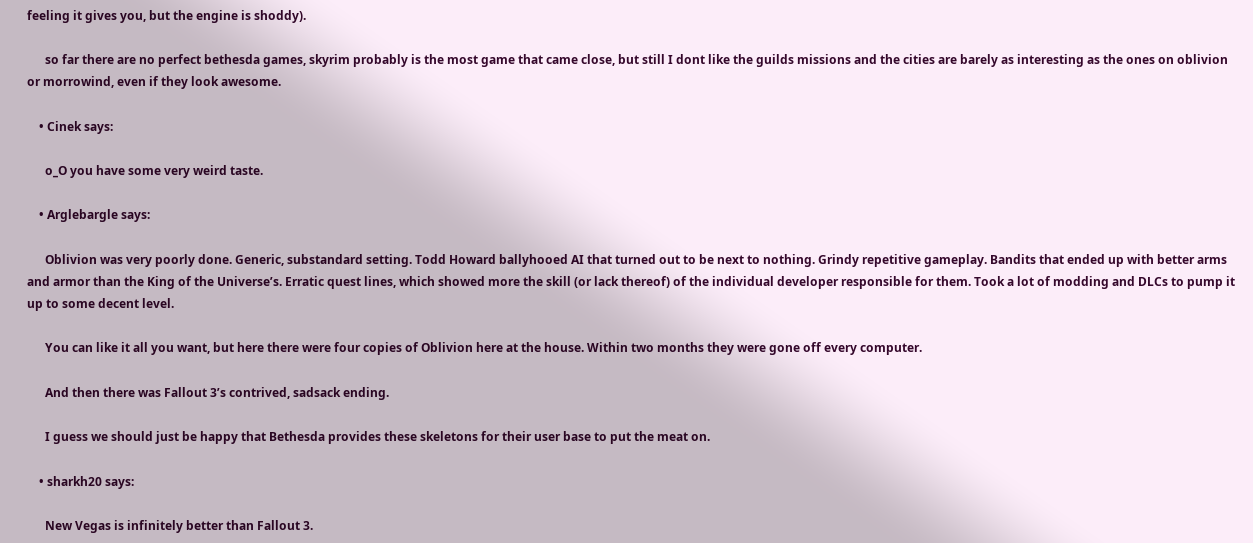feeling it gives you, but the engine is shoddy).

      so far there are no perfect bethesda games, skyrim probably is the most game that came close, but still I dont like the guilds missions and the cities are barely as interesting as the ones on oblivion or morrowind, even if they look awesome.

    • Cinek says:

      o_O you have some very weird taste.

    • Arglebargle says:

      Oblivion was very poorly done. Generic, substandard setting. Todd Howard ballyhooed AI that turned out to be next to nothing. Grindy repetitive gameplay. Bandits that ended up with better arms and armor than the King of the Universe’s. Erratic quest lines, which showed more the skill (or lack thereof) of the individual developer responsible for them. Took a lot of modding and DLCs to pump it up to some decent level.

      You can like it all you want, but here there were four copies of Oblivion here at the house. Within two months they were gone off every computer.

      And then there was Fallout 3’s contrived, sadsack ending.

      I guess we should just be happy that Bethesda provides these skeletons for their user base to put the meat on.

    • sharkh20 says:

      New Vegas is infinitely better than Fallout 3.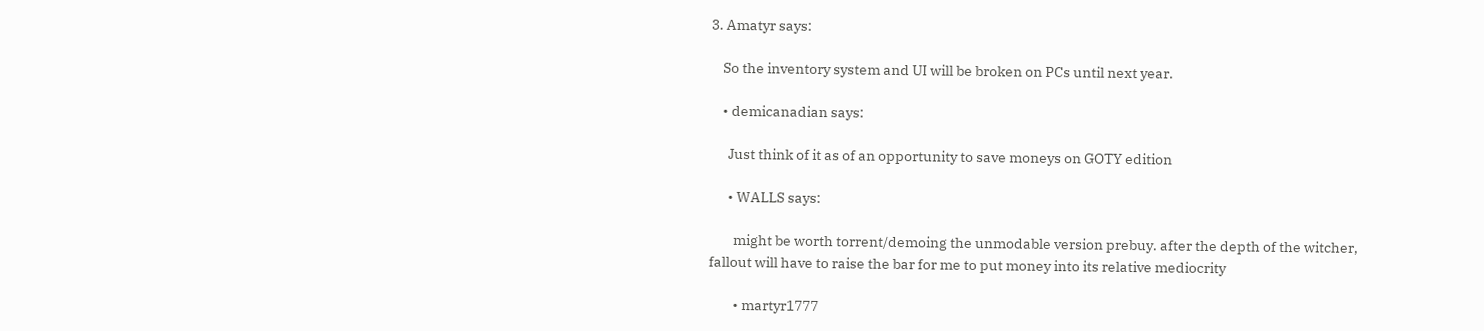3. Amatyr says:

    So the inventory system and UI will be broken on PCs until next year.

    • demicanadian says:

      Just think of it as of an opportunity to save moneys on GOTY edition

      • WALLS says:

        might be worth torrent/demoing the unmodable version prebuy. after the depth of the witcher, fallout will have to raise the bar for me to put money into its relative mediocrity

        • martyr1777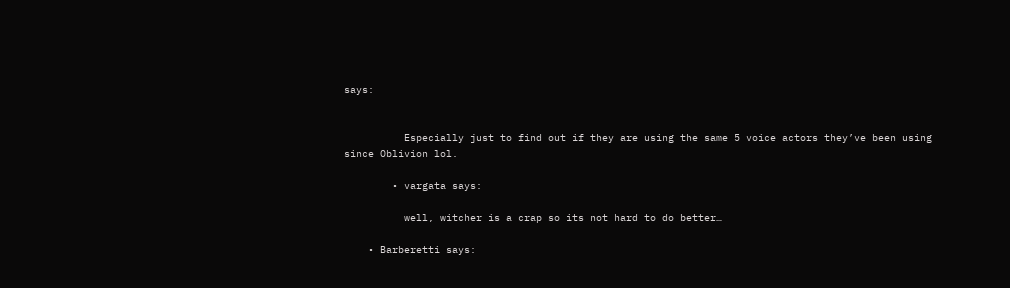says:


          Especially just to find out if they are using the same 5 voice actors they’ve been using since Oblivion lol.

        • vargata says:

          well, witcher is a crap so its not hard to do better…

    • Barberetti says: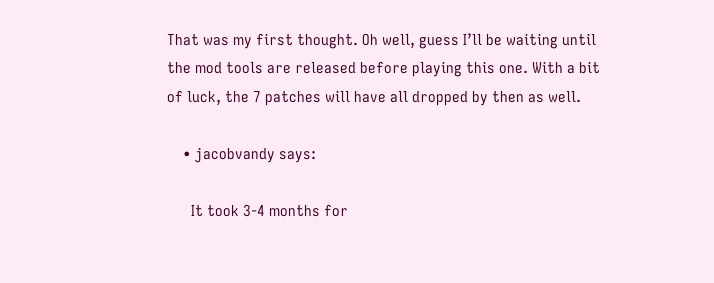That was my first thought. Oh well, guess I’ll be waiting until the mod tools are released before playing this one. With a bit of luck, the 7 patches will have all dropped by then as well.

    • jacobvandy says:

      It took 3-4 months for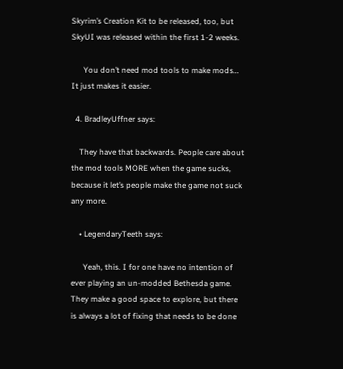Skyrim’s Creation Kit to be released, too, but SkyUI was released within the first 1-2 weeks.

      You don’t need mod tools to make mods… It just makes it easier.

  4. BradleyUffner says:

    They have that backwards. People care about the mod tools MORE when the game sucks, because it let’s people make the game not suck any more.

    • LegendaryTeeth says:

      Yeah, this. I for one have no intention of ever playing an un-modded Bethesda game. They make a good space to explore, but there is always a lot of fixing that needs to be done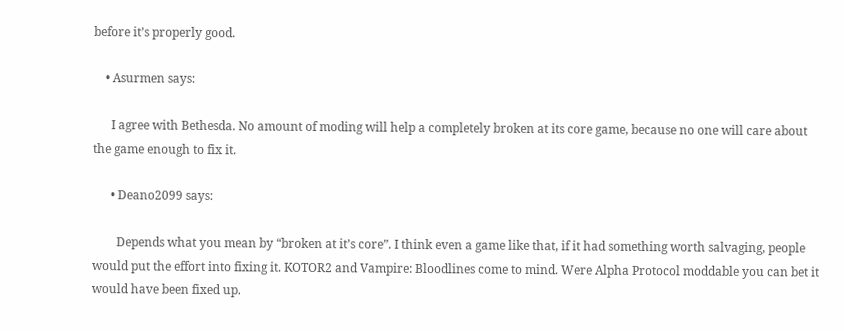before it’s properly good.

    • Asurmen says:

      I agree with Bethesda. No amount of moding will help a completely broken at its core game, because no one will care about the game enough to fix it.

      • Deano2099 says:

        Depends what you mean by “broken at it’s core”. I think even a game like that, if it had something worth salvaging, people would put the effort into fixing it. KOTOR2 and Vampire: Bloodlines come to mind. Were Alpha Protocol moddable you can bet it would have been fixed up.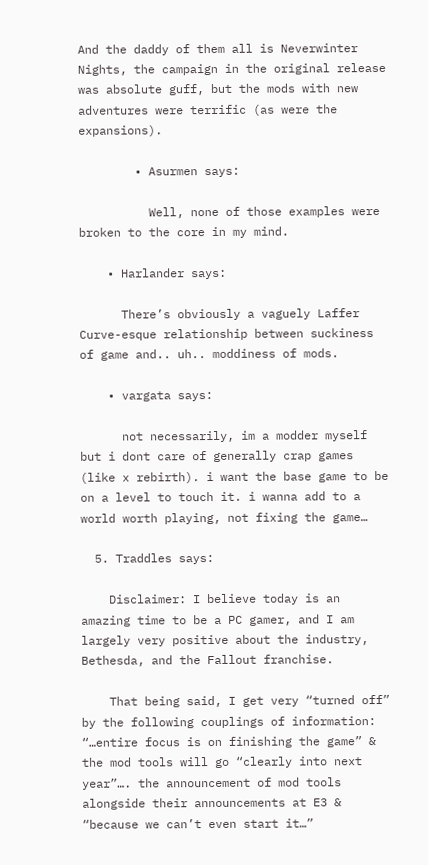And the daddy of them all is Neverwinter Nights, the campaign in the original release was absolute guff, but the mods with new adventures were terrific (as were the expansions).

        • Asurmen says:

          Well, none of those examples were broken to the core in my mind.

    • Harlander says:

      There’s obviously a vaguely Laffer Curve-esque relationship between suckiness of game and.. uh.. moddiness of mods.

    • vargata says:

      not necessarily, im a modder myself but i dont care of generally crap games (like x rebirth). i want the base game to be on a level to touch it. i wanna add to a world worth playing, not fixing the game…

  5. Traddles says:

    Disclaimer: I believe today is an amazing time to be a PC gamer, and I am largely very positive about the industry, Bethesda, and the Fallout franchise.

    That being said, I get very “turned off” by the following couplings of information: “…entire focus is on finishing the game” & the mod tools will go “clearly into next year”…. the announcement of mod tools alongside their announcements at E3 & “because we can’t even start it…”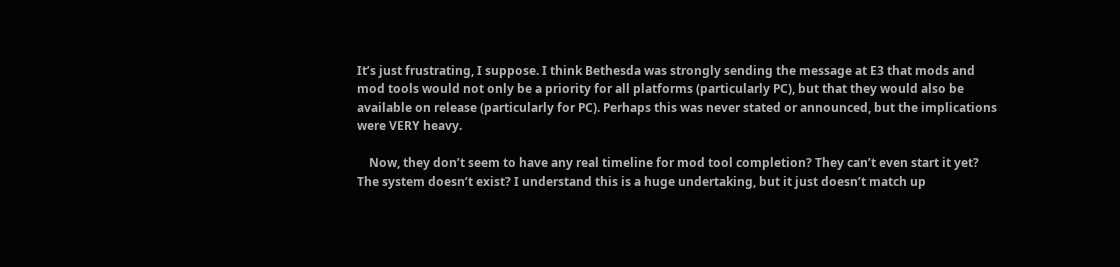It’s just frustrating, I suppose. I think Bethesda was strongly sending the message at E3 that mods and mod tools would not only be a priority for all platforms (particularly PC), but that they would also be available on release (particularly for PC). Perhaps this was never stated or announced, but the implications were VERY heavy.

    Now, they don’t seem to have any real timeline for mod tool completion? They can’t even start it yet? The system doesn’t exist? I understand this is a huge undertaking, but it just doesn’t match up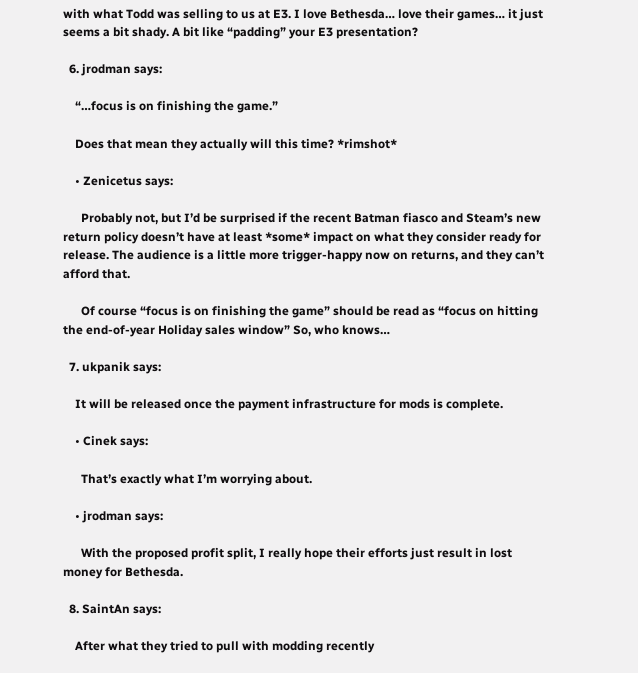with what Todd was selling to us at E3. I love Bethesda… love their games… it just seems a bit shady. A bit like “padding” your E3 presentation?

  6. jrodman says:

    “…focus is on finishing the game.”

    Does that mean they actually will this time? *rimshot*

    • Zenicetus says:

      Probably not, but I’d be surprised if the recent Batman fiasco and Steam’s new return policy doesn’t have at least *some* impact on what they consider ready for release. The audience is a little more trigger-happy now on returns, and they can’t afford that.

      Of course “focus is on finishing the game” should be read as “focus on hitting the end-of-year Holiday sales window” So, who knows…

  7. ukpanik says:

    It will be released once the payment infrastructure for mods is complete.

    • Cinek says:

      That’s exactly what I’m worrying about.

    • jrodman says:

      With the proposed profit split, I really hope their efforts just result in lost money for Bethesda.

  8. SaintAn says:

    After what they tried to pull with modding recently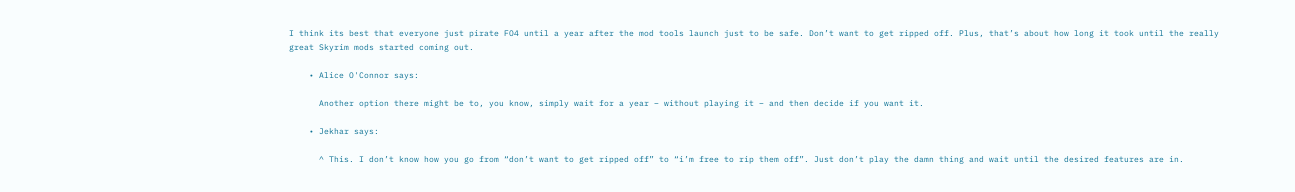I think its best that everyone just pirate FO4 until a year after the mod tools launch just to be safe. Don’t want to get ripped off. Plus, that’s about how long it took until the really great Skyrim mods started coming out.

    • Alice O'Connor says:

      Another option there might be to, you know, simply wait for a year – without playing it – and then decide if you want it.

    • Jekhar says:

      ^ This. I don’t know how you go from “don’t want to get ripped off” to “i’m free to rip them off”. Just don’t play the damn thing and wait until the desired features are in.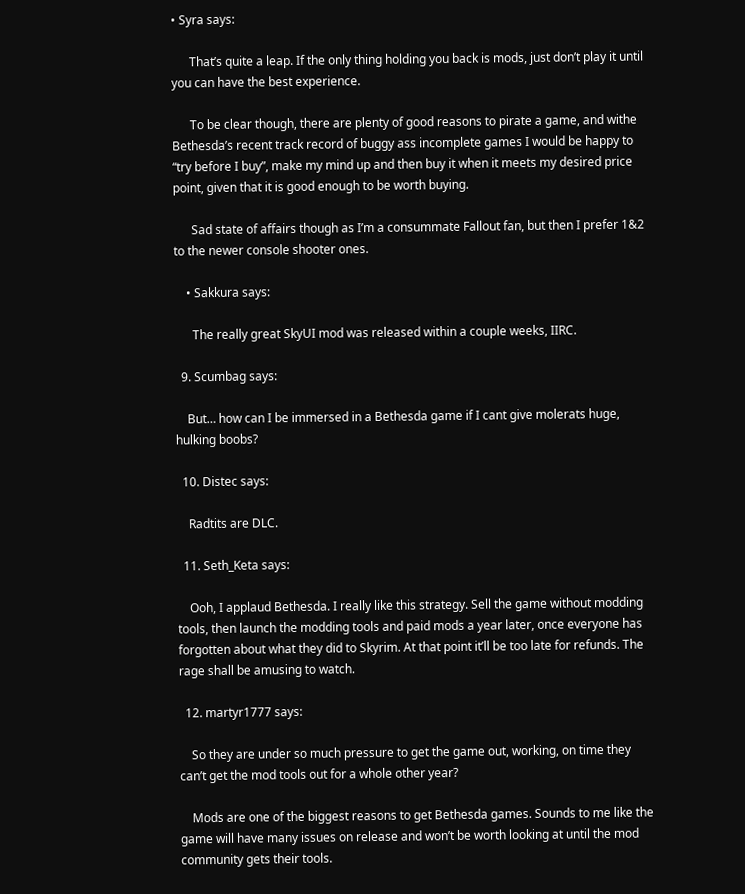• Syra says:

      That’s quite a leap. If the only thing holding you back is mods, just don’t play it until you can have the best experience.

      To be clear though, there are plenty of good reasons to pirate a game, and withe Bethesda’s recent track record of buggy ass incomplete games I would be happy to “try before I buy”, make my mind up and then buy it when it meets my desired price point, given that it is good enough to be worth buying.

      Sad state of affairs though as I’m a consummate Fallout fan, but then I prefer 1&2 to the newer console shooter ones.

    • Sakkura says:

      The really great SkyUI mod was released within a couple weeks, IIRC.

  9. Scumbag says:

    But… how can I be immersed in a Bethesda game if I cant give molerats huge, hulking boobs?

  10. Distec says:

    Radtits are DLC.

  11. Seth_Keta says:

    Ooh, I applaud Bethesda. I really like this strategy. Sell the game without modding tools, then launch the modding tools and paid mods a year later, once everyone has forgotten about what they did to Skyrim. At that point it’ll be too late for refunds. The rage shall be amusing to watch.

  12. martyr1777 says:

    So they are under so much pressure to get the game out, working, on time they can’t get the mod tools out for a whole other year?

    Mods are one of the biggest reasons to get Bethesda games. Sounds to me like the game will have many issues on release and won’t be worth looking at until the mod community gets their tools.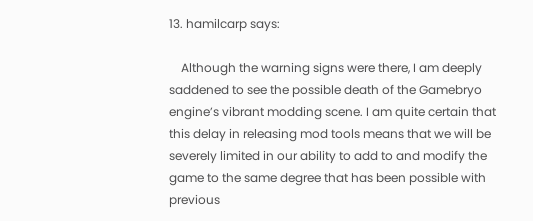13. hamilcarp says:

    Although the warning signs were there, I am deeply saddened to see the possible death of the Gamebryo engine’s vibrant modding scene. I am quite certain that this delay in releasing mod tools means that we will be severely limited in our ability to add to and modify the game to the same degree that has been possible with previous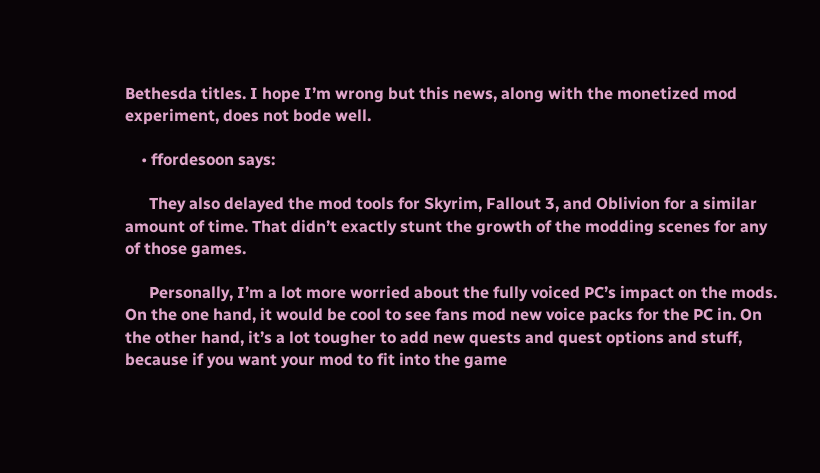Bethesda titles. I hope I’m wrong but this news, along with the monetized mod experiment, does not bode well.

    • ffordesoon says:

      They also delayed the mod tools for Skyrim, Fallout 3, and Oblivion for a similar amount of time. That didn’t exactly stunt the growth of the modding scenes for any of those games.

      Personally, I’m a lot more worried about the fully voiced PC’s impact on the mods. On the one hand, it would be cool to see fans mod new voice packs for the PC in. On the other hand, it’s a lot tougher to add new quests and quest options and stuff, because if you want your mod to fit into the game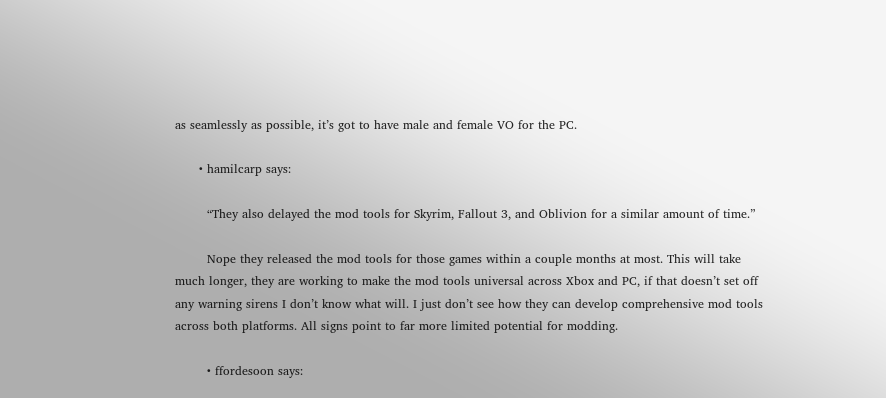as seamlessly as possible, it’s got to have male and female VO for the PC.

      • hamilcarp says:

        “They also delayed the mod tools for Skyrim, Fallout 3, and Oblivion for a similar amount of time.”

        Nope they released the mod tools for those games within a couple months at most. This will take much longer, they are working to make the mod tools universal across Xbox and PC, if that doesn’t set off any warning sirens I don’t know what will. I just don’t see how they can develop comprehensive mod tools across both platforms. All signs point to far more limited potential for modding.

        • ffordesoon says: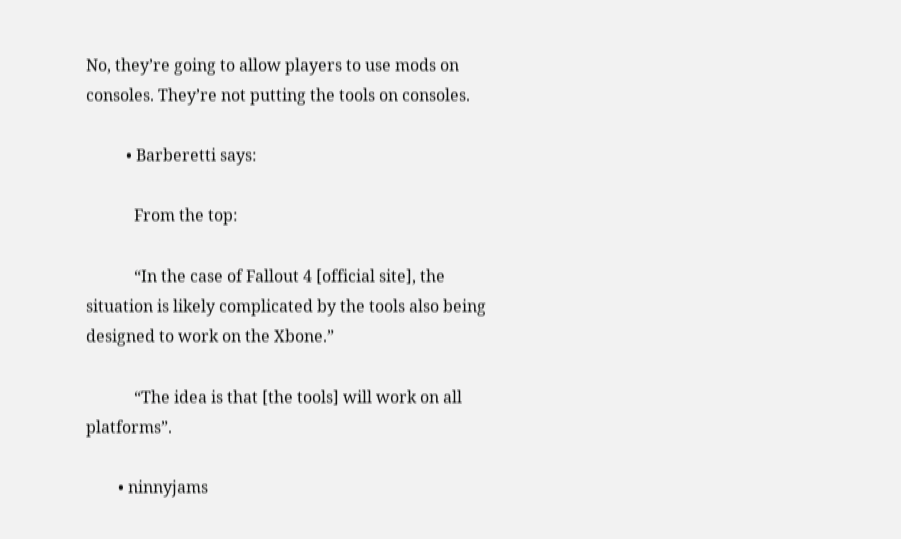No, they’re going to allow players to use mods on consoles. They’re not putting the tools on consoles.

          • Barberetti says:

            From the top:

            “In the case of Fallout 4 [official site], the situation is likely complicated by the tools also being designed to work on the Xbone.”

            “The idea is that [the tools] will work on all platforms”.

        • ninnyjams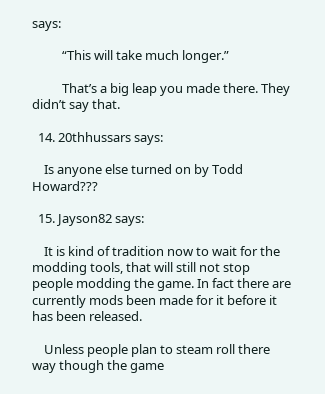says:

          “This will take much longer.”

          That’s a big leap you made there. They didn’t say that.

  14. 20thhussars says:

    Is anyone else turned on by Todd Howard???

  15. Jayson82 says:

    It is kind of tradition now to wait for the modding tools, that will still not stop people modding the game. In fact there are currently mods been made for it before it has been released.

    Unless people plan to steam roll there way though the game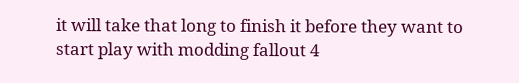it will take that long to finish it before they want to start play with modding fallout 4